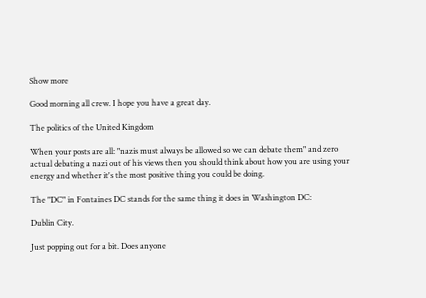Show more

Good morning all crew. I hope you have a great day.

The politics of the United Kingdom

When your posts are all: "nazis must always be allowed so we can debate them" and zero actual debating a nazi out of his views then you should think about how you are using your energy and whether it's the most positive thing you could be doing.

The "DC" in Fontaines DC stands for the same thing it does in Washington DC:

Dublin City.

Just popping out for a bit. Does anyone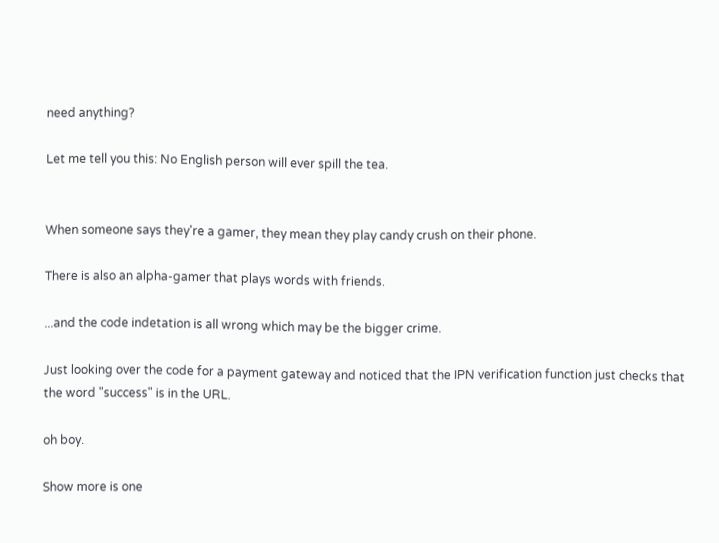need anything?

Let me tell you this: No English person will ever spill the tea.


When someone says they're a gamer, they mean they play candy crush on their phone.

There is also an alpha-gamer that plays words with friends.

...and the code indetation is all wrong which may be the bigger crime.

Just looking over the code for a payment gateway and noticed that the IPN verification function just checks that the word "success" is in the URL.

oh boy.

Show more is one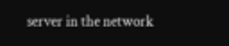server in the network